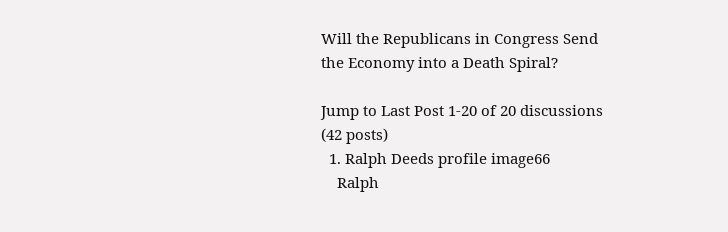Will the Republicans in Congress Send the Economy into a Death Spiral?

Jump to Last Post 1-20 of 20 discussions (42 posts)
  1. Ralph Deeds profile image66
    Ralph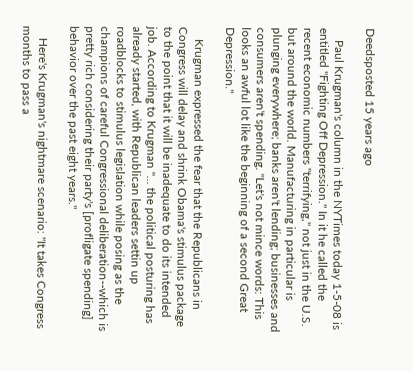Deedsposted 15 years ago

    Paul Krugman's column in the NYTimes today 1-5-08 is entitled "Fighting Off Depression." In it he called the recent economic numbers "terrifying," not just in the U.S. but around the world. Manufacturing in particular is plunging everywhere; banks aren't lending; businesses and consumers aren't spending. "Let's not mince words: This looks an awful lot like the beginning of a second Great Depression."

    Krugman expressed the fear that the Republicans in Congress will delay and shrink Obama's stimulus package to the point that it will be inadequate to do its intended job. According to Krugman "... the political posturing has already started, with Republican leaders settin up roadblocks to stimulus legislation while posing as the champions of careful Congressional deliberation--which is pretty rich considering their party's [profligate spending] behavior over the past eight years."

    Here's Krugman's nightmare scenario: "It takes Congress months to pass a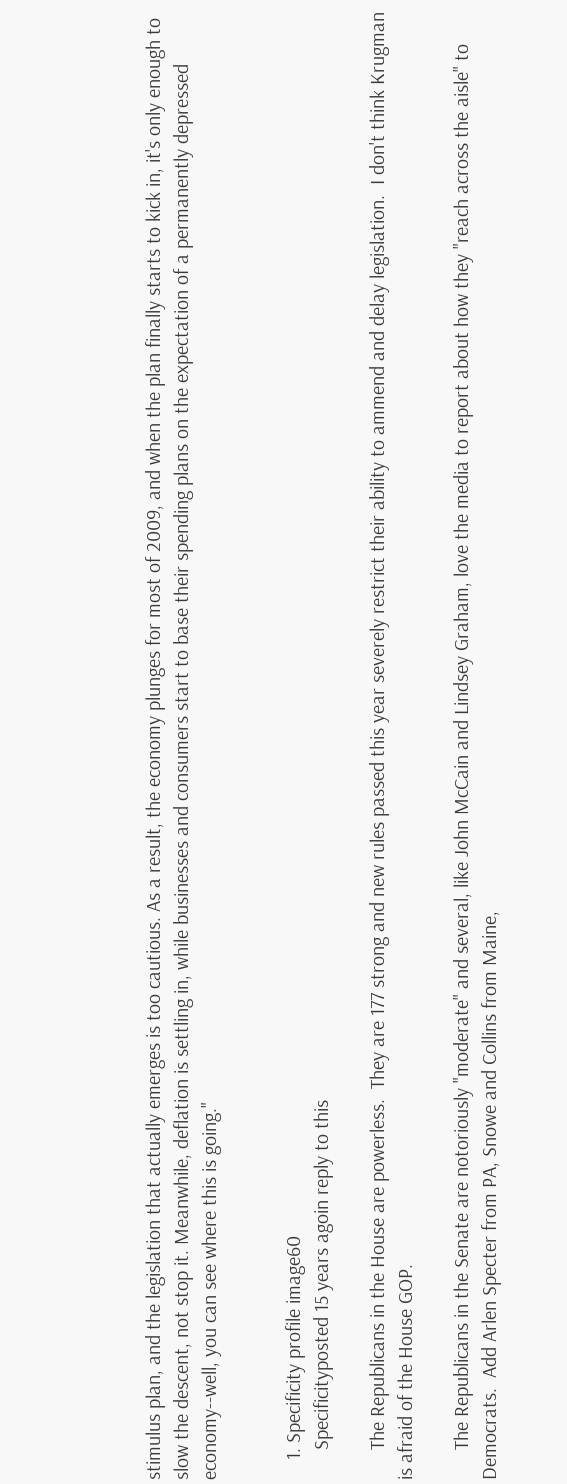stimulus plan, and the legislation that actually emerges is too cautious. As a result, the economy plunges for most of 2009, and when the plan finally starts to kick in, it's only enough to slow the descent, not stop it. Meanwhile, deflation is settling in, while businesses and consumers start to base their spending plans on the expectation of a permanently depressed economy--well, you can see where this is going."


    1. Specificity profile image60
      Specificityposted 15 years agoin reply to this

      The Republicans in the House are powerless.  They are 177 strong and new rules passed this year severely restrict their ability to ammend and delay legislation.  I don't think Krugman is afraid of the House GOP.

      The Republicans in the Senate are notoriously "moderate" and several, like John McCain and Lindsey Graham, love the media to report about how they "reach across the aisle" to Democrats.  Add Arlen Specter from PA, Snowe and Collins from Maine,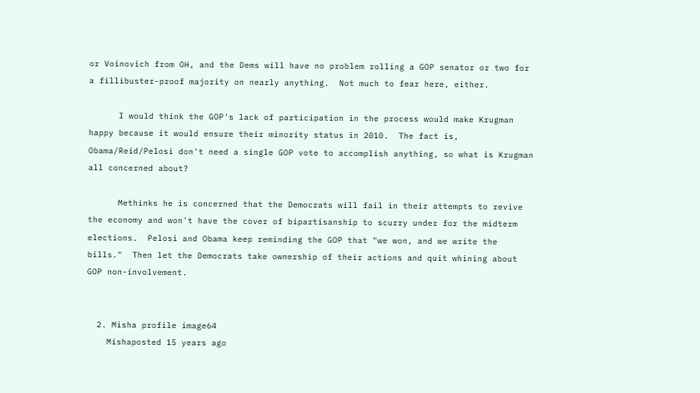or Voinovich from OH, and the Dems will have no problem rolling a GOP senator or two for a fillibuster-proof majority on nearly anything.  Not much to fear here, either.

      I would think the GOP's lack of participation in the process would make Krugman happy because it would ensure their minority status in 2010.  The fact is, Obama/Reid/Pelosi don't need a single GOP vote to accomplish anything, so what is Krugman all concerned about?

      Methinks he is concerned that the Democrats will fail in their attempts to revive the economy and won't have the cover of bipartisanship to scurry under for the midterm elections.  Pelosi and Obama keep reminding the GOP that "we won, and we write the bills."  Then let the Democrats take ownership of their actions and quit whining about GOP non-involvement.


  2. Misha profile image64
    Mishaposted 15 years ago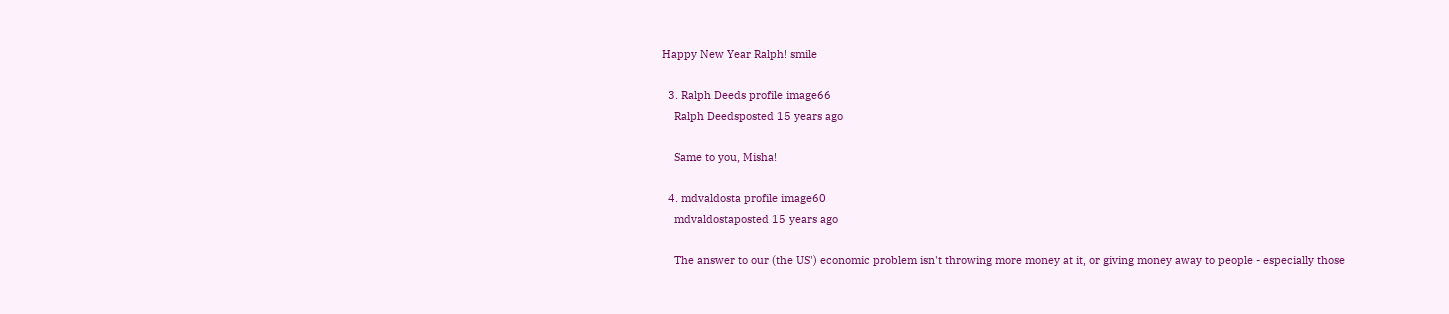Happy New Year Ralph! smile

  3. Ralph Deeds profile image66
    Ralph Deedsposted 15 years ago

    Same to you, Misha!

  4. mdvaldosta profile image60
    mdvaldostaposted 15 years ago

    The answer to our (the US') economic problem isn't throwing more money at it, or giving money away to people - especially those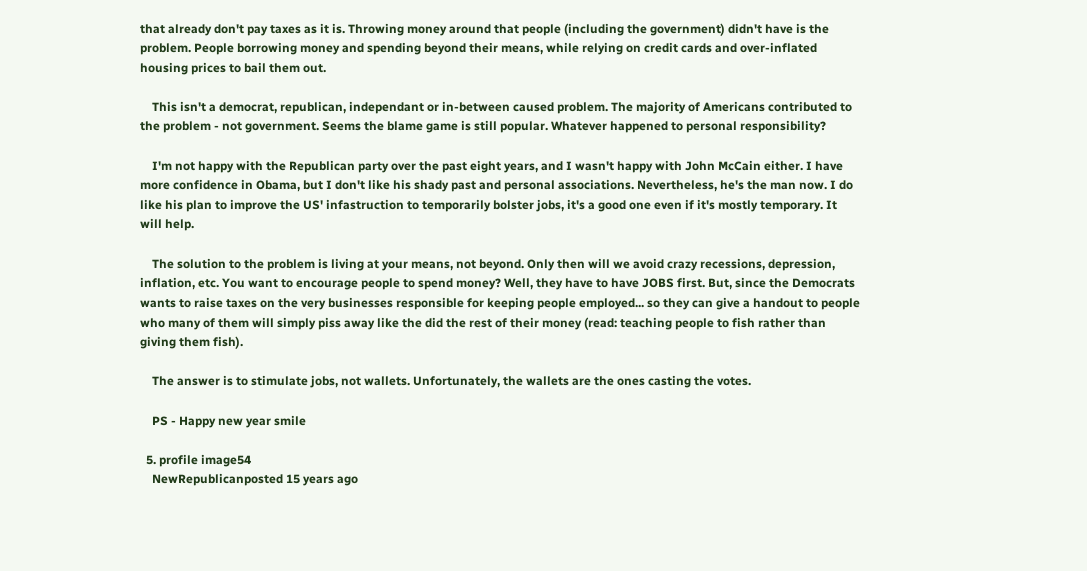that already don't pay taxes as it is. Throwing money around that people (including the government) didn't have is the problem. People borrowing money and spending beyond their means, while relying on credit cards and over-inflated housing prices to bail them out.

    This isn't a democrat, republican, independant or in-between caused problem. The majority of Americans contributed to the problem - not government. Seems the blame game is still popular. Whatever happened to personal responsibility?

    I'm not happy with the Republican party over the past eight years, and I wasn't happy with John McCain either. I have more confidence in Obama, but I don't like his shady past and personal associations. Nevertheless, he's the man now. I do like his plan to improve the US' infastruction to temporarily bolster jobs, it's a good one even if it's mostly temporary. It will help.

    The solution to the problem is living at your means, not beyond. Only then will we avoid crazy recessions, depression, inflation, etc. You want to encourage people to spend money? Well, they have to have JOBS first. But, since the Democrats wants to raise taxes on the very businesses responsible for keeping people employed... so they can give a handout to people who many of them will simply piss away like the did the rest of their money (read: teaching people to fish rather than giving them fish).

    The answer is to stimulate jobs, not wallets. Unfortunately, the wallets are the ones casting the votes.

    PS - Happy new year smile

  5. profile image54
    NewRepublicanposted 15 years ago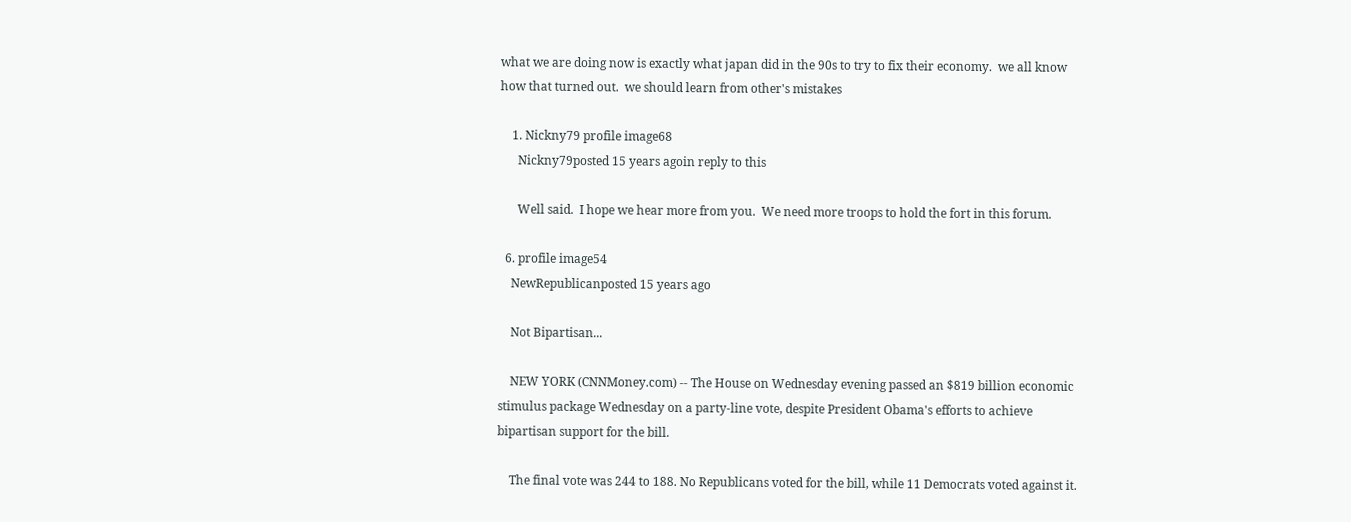what we are doing now is exactly what japan did in the 90s to try to fix their economy.  we all know how that turned out.  we should learn from other's mistakes

    1. Nickny79 profile image68
      Nickny79posted 15 years agoin reply to this

      Well said.  I hope we hear more from you.  We need more troops to hold the fort in this forum.

  6. profile image54
    NewRepublicanposted 15 years ago

    Not Bipartisan...

    NEW YORK (CNNMoney.com) -- The House on Wednesday evening passed an $819 billion economic stimulus package Wednesday on a party-line vote, despite President Obama's efforts to achieve bipartisan support for the bill.

    The final vote was 244 to 188. No Republicans voted for the bill, while 11 Democrats voted against it.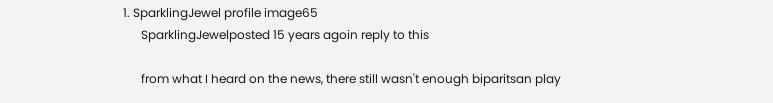1. SparklingJewel profile image65
      SparklingJewelposted 15 years agoin reply to this

      from what I heard on the news, there still wasn't enough biparitsan play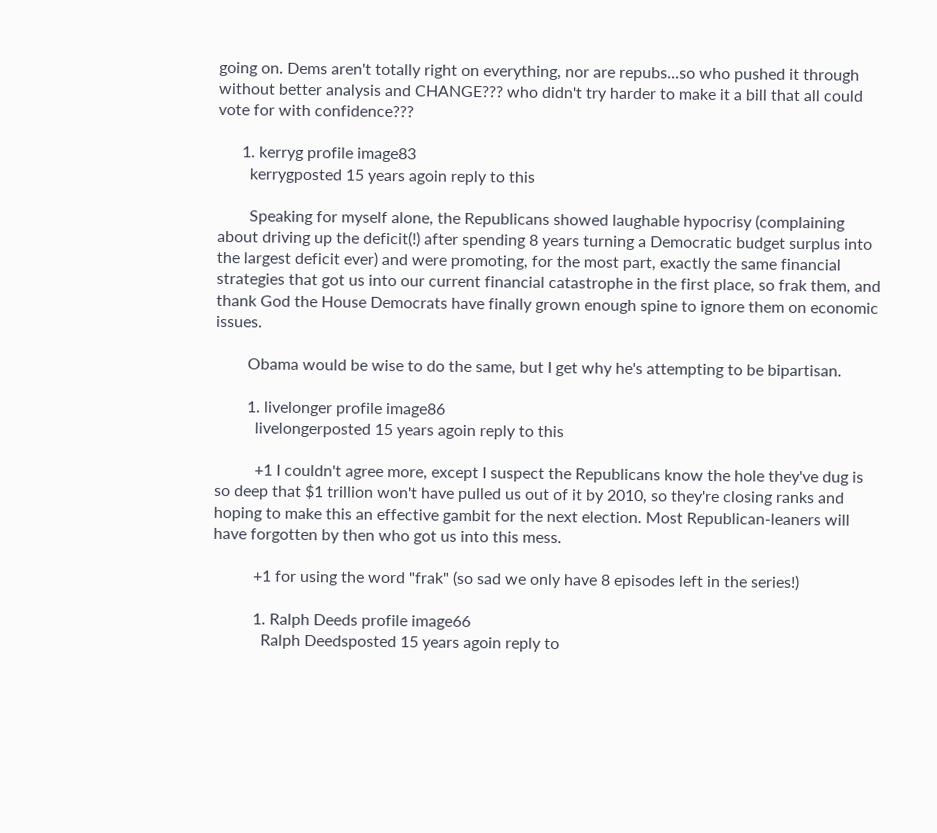going on. Dems aren't totally right on everything, nor are repubs...so who pushed it through without better analysis and CHANGE??? who didn't try harder to make it a bill that all could vote for with confidence???

      1. kerryg profile image83
        kerrygposted 15 years agoin reply to this

        Speaking for myself alone, the Republicans showed laughable hypocrisy (complaining about driving up the deficit(!) after spending 8 years turning a Democratic budget surplus into the largest deficit ever) and were promoting, for the most part, exactly the same financial strategies that got us into our current financial catastrophe in the first place, so frak them, and thank God the House Democrats have finally grown enough spine to ignore them on economic issues.

        Obama would be wise to do the same, but I get why he's attempting to be bipartisan.

        1. livelonger profile image86
          livelongerposted 15 years agoin reply to this

          +1 I couldn't agree more, except I suspect the Republicans know the hole they've dug is so deep that $1 trillion won't have pulled us out of it by 2010, so they're closing ranks and hoping to make this an effective gambit for the next election. Most Republican-leaners will have forgotten by then who got us into this mess.

          +1 for using the word "frak" (so sad we only have 8 episodes left in the series!)

          1. Ralph Deeds profile image66
            Ralph Deedsposted 15 years agoin reply to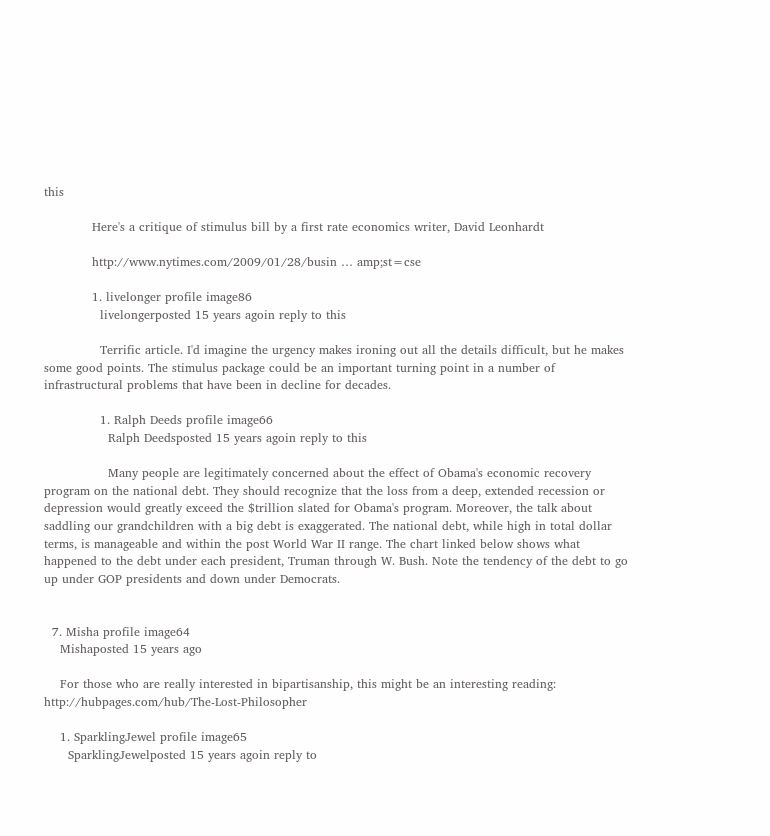this

            Here's a critique of stimulus bill by a first rate economics writer, David Leonhardt

            http://www.nytimes.com/2009/01/28/busin … amp;st=cse

            1. livelonger profile image86
              livelongerposted 15 years agoin reply to this

              Terrific article. I'd imagine the urgency makes ironing out all the details difficult, but he makes some good points. The stimulus package could be an important turning point in a number of infrastructural problems that have been in decline for decades.

              1. Ralph Deeds profile image66
                Ralph Deedsposted 15 years agoin reply to this

                Many people are legitimately concerned about the effect of Obama's economic recovery program on the national debt. They should recognize that the loss from a deep, extended recession or depression would greatly exceed the $trillion slated for Obama's program. Moreover, the talk about saddling our grandchildren with a big debt is exaggerated. The national debt, while high in total dollar terms, is manageable and within the post World War II range. The chart linked below shows what happened to the debt under each president, Truman through W. Bush. Note the tendency of the debt to go up under GOP presidents and down under Democrats.


  7. Misha profile image64
    Mishaposted 15 years ago

    For those who are really interested in bipartisanship, this might be an interesting reading: http://hubpages.com/hub/The-Lost-Philosopher

    1. SparklingJewel profile image65
      SparklingJewelposted 15 years agoin reply to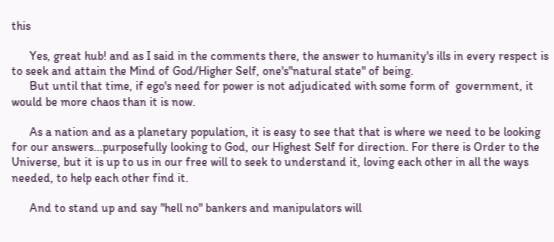this

      Yes, great hub! and as I said in the comments there, the answer to humanity's ills in every respect is to seek and attain the Mind of God/Higher Self, one's"natural state" of being.
      But until that time, if ego's need for power is not adjudicated with some form of  government, it would be more chaos than it is now.

      As a nation and as a planetary population, it is easy to see that that is where we need to be looking for our answers...purposefully looking to God, our Highest Self for direction. For there is Order to the Universe, but it is up to us in our free will to seek to understand it, loving each other in all the ways needed, to help each other find it.

      And to stand up and say "hell no" bankers and manipulators will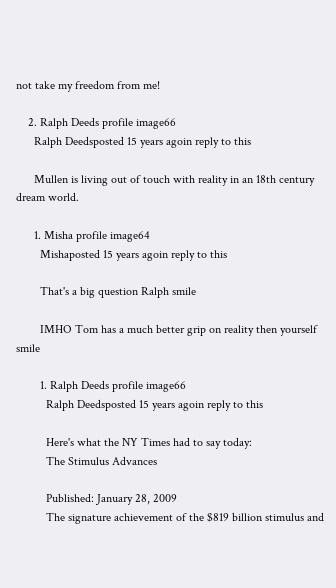not take my freedom from me!

    2. Ralph Deeds profile image66
      Ralph Deedsposted 15 years agoin reply to this

      Mullen is living out of touch with reality in an 18th century dream world.

      1. Misha profile image64
        Mishaposted 15 years agoin reply to this

        That's a big question Ralph smile

        IMHO Tom has a much better grip on reality then yourself smile

        1. Ralph Deeds profile image66
          Ralph Deedsposted 15 years agoin reply to this

          Here's what the NY Times had to say today:
          The Stimulus Advances

          Published: January 28, 2009
          The signature achievement of the $819 billion stimulus and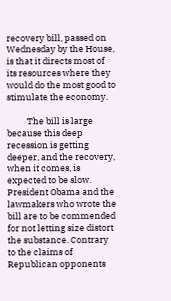recovery bill, passed on Wednesday by the House, is that it directs most of its resources where they would do the most good to stimulate the economy.

          The bill is large because this deep recession is getting deeper, and the recovery, when it comes, is expected to be slow. President Obama and the lawmakers who wrote the bill are to be commended for not letting size distort the substance. Contrary to the claims of Republican opponents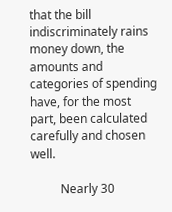that the bill indiscriminately rains money down, the amounts and categories of spending have, for the most part, been calculated carefully and chosen well.

          Nearly 30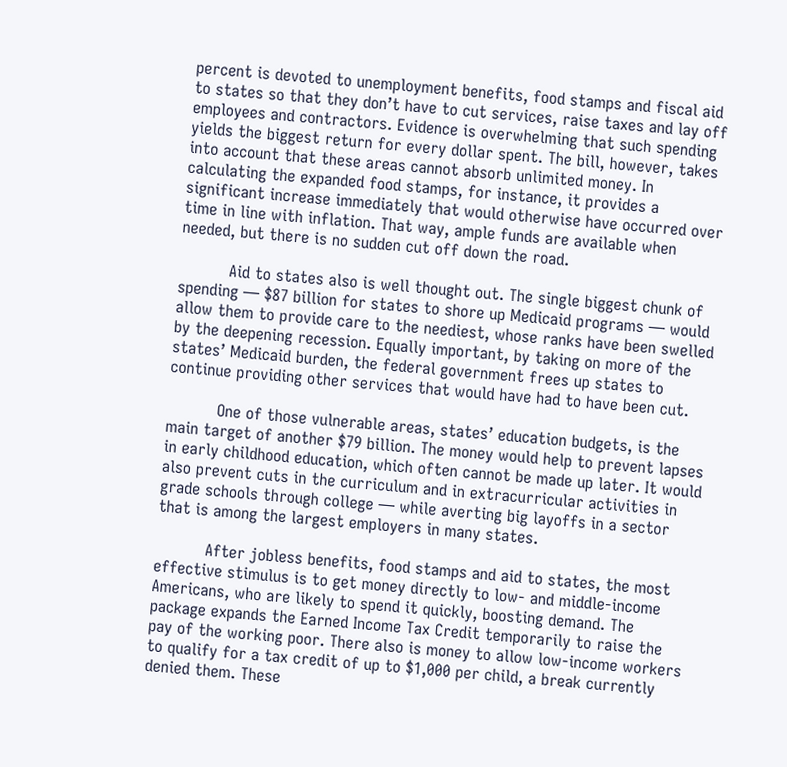percent is devoted to unemployment benefits, food stamps and fiscal aid to states so that they don’t have to cut services, raise taxes and lay off employees and contractors. Evidence is overwhelming that such spending yields the biggest return for every dollar spent. The bill, however, takes into account that these areas cannot absorb unlimited money. In calculating the expanded food stamps, for instance, it provides a significant increase immediately that would otherwise have occurred over time in line with inflation. That way, ample funds are available when needed, but there is no sudden cut off down the road.

          Aid to states also is well thought out. The single biggest chunk of spending — $87 billion for states to shore up Medicaid programs — would allow them to provide care to the neediest, whose ranks have been swelled by the deepening recession. Equally important, by taking on more of the states’ Medicaid burden, the federal government frees up states to continue providing other services that would have had to have been cut.

          One of those vulnerable areas, states’ education budgets, is the main target of another $79 billion. The money would help to prevent lapses in early childhood education, which often cannot be made up later. It would also prevent cuts in the curriculum and in extracurricular activities in grade schools through college — while averting big layoffs in a sector that is among the largest employers in many states.

          After jobless benefits, food stamps and aid to states, the most effective stimulus is to get money directly to low- and middle-income Americans, who are likely to spend it quickly, boosting demand. The package expands the Earned Income Tax Credit temporarily to raise the pay of the working poor. There also is money to allow low-income workers to qualify for a tax credit of up to $1,000 per child, a break currently denied them. These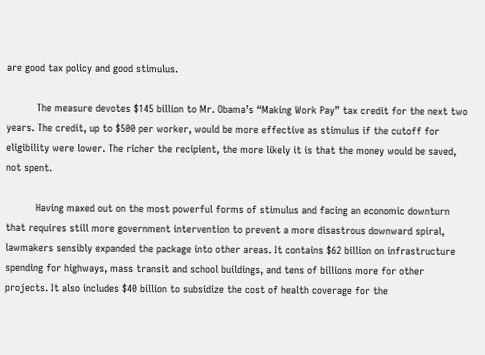are good tax policy and good stimulus.

          The measure devotes $145 billion to Mr. Obama’s “Making Work Pay” tax credit for the next two years. The credit, up to $500 per worker, would be more effective as stimulus if the cutoff for eligibility were lower. The richer the recipient, the more likely it is that the money would be saved, not spent.

          Having maxed out on the most powerful forms of stimulus and facing an economic downturn that requires still more government intervention to prevent a more disastrous downward spiral, lawmakers sensibly expanded the package into other areas. It contains $62 billion on infrastructure spending for highways, mass transit and school buildings, and tens of billions more for other projects. It also includes $40 billion to subsidize the cost of health coverage for the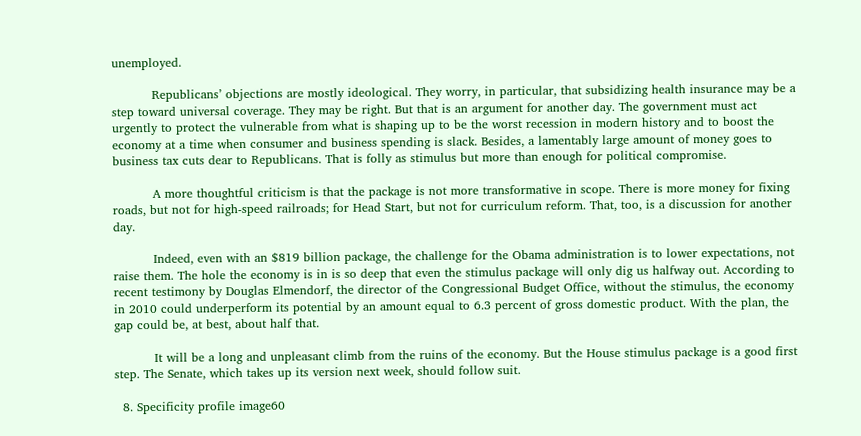unemployed.

          Republicans’ objections are mostly ideological. They worry, in particular, that subsidizing health insurance may be a step toward universal coverage. They may be right. But that is an argument for another day. The government must act urgently to protect the vulnerable from what is shaping up to be the worst recession in modern history and to boost the economy at a time when consumer and business spending is slack. Besides, a lamentably large amount of money goes to business tax cuts dear to Republicans. That is folly as stimulus but more than enough for political compromise.

          A more thoughtful criticism is that the package is not more transformative in scope. There is more money for fixing roads, but not for high-speed railroads; for Head Start, but not for curriculum reform. That, too, is a discussion for another day.

          Indeed, even with an $819 billion package, the challenge for the Obama administration is to lower expectations, not raise them. The hole the economy is in is so deep that even the stimulus package will only dig us halfway out. According to recent testimony by Douglas Elmendorf, the director of the Congressional Budget Office, without the stimulus, the economy in 2010 could underperform its potential by an amount equal to 6.3 percent of gross domestic product. With the plan, the gap could be, at best, about half that.

          It will be a long and unpleasant climb from the ruins of the economy. But the House stimulus package is a good first step. The Senate, which takes up its version next week, should follow suit.

  8. Specificity profile image60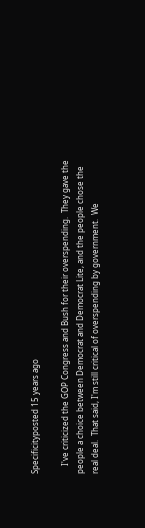Specificityposted 15 years ago

    I've criticized the GOP Congress and Bush for their overspending.  They gave the people a choice between Democrat and Democrat Lite, and the people chose the real deal.  That said, I'm still critical of overspending by government.  We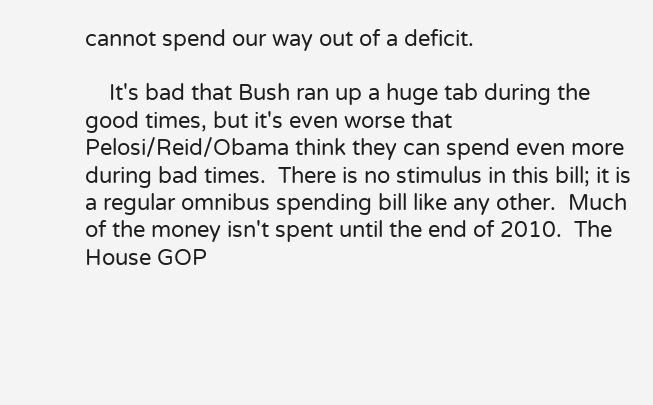cannot spend our way out of a deficit.

    It's bad that Bush ran up a huge tab during the good times, but it's even worse that Pelosi/Reid/Obama think they can spend even more during bad times.  There is no stimulus in this bill; it is a regular omnibus spending bill like any other.  Much of the money isn't spent until the end of 2010.  The House GOP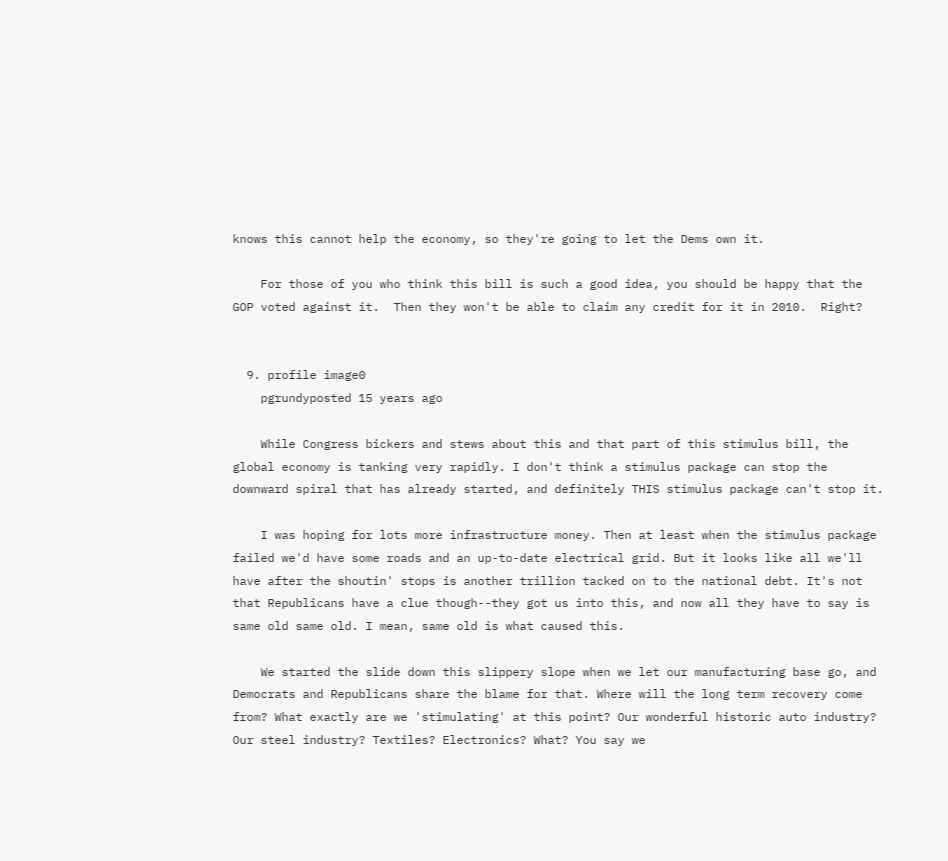knows this cannot help the economy, so they're going to let the Dems own it.

    For those of you who think this bill is such a good idea, you should be happy that the GOP voted against it.  Then they won't be able to claim any credit for it in 2010.  Right?


  9. profile image0
    pgrundyposted 15 years ago

    While Congress bickers and stews about this and that part of this stimulus bill, the global economy is tanking very rapidly. I don't think a stimulus package can stop the downward spiral that has already started, and definitely THIS stimulus package can't stop it.

    I was hoping for lots more infrastructure money. Then at least when the stimulus package failed we'd have some roads and an up-to-date electrical grid. But it looks like all we'll have after the shoutin' stops is another trillion tacked on to the national debt. It's not that Republicans have a clue though--they got us into this, and now all they have to say is same old same old. I mean, same old is what caused this.

    We started the slide down this slippery slope when we let our manufacturing base go, and Democrats and Republicans share the blame for that. Where will the long term recovery come from? What exactly are we 'stimulating' at this point? Our wonderful historic auto industry? Our steel industry? Textiles? Electronics? What? You say we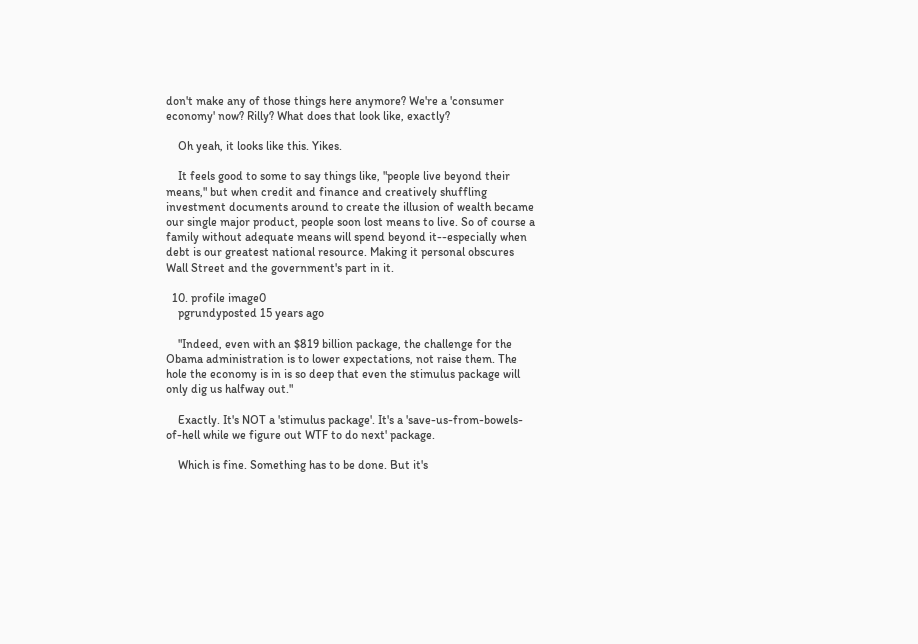don't make any of those things here anymore? We're a 'consumer economy' now? Rilly? What does that look like, exactly?

    Oh yeah, it looks like this. Yikes.

    It feels good to some to say things like, "people live beyond their means," but when credit and finance and creatively shuffling investment documents around to create the illusion of wealth became our single major product, people soon lost means to live. So of course a family without adequate means will spend beyond it--especially when debt is our greatest national resource. Making it personal obscures Wall Street and the government's part in it.

  10. profile image0
    pgrundyposted 15 years ago

    "Indeed, even with an $819 billion package, the challenge for the Obama administration is to lower expectations, not raise them. The hole the economy is in is so deep that even the stimulus package will only dig us halfway out."

    Exactly. It's NOT a 'stimulus package'. It's a 'save-us-from-bowels-of-hell while we figure out WTF to do next' package.

    Which is fine. Something has to be done. But it's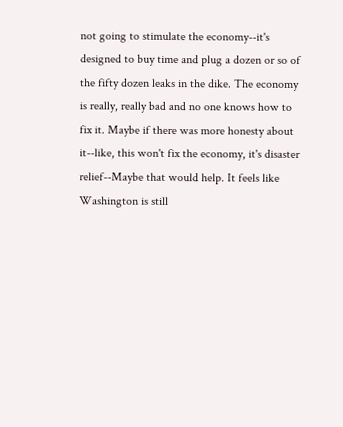not going to stimulate the economy--it's designed to buy time and plug a dozen or so of the fifty dozen leaks in the dike. The economy is really, really bad and no one knows how to fix it. Maybe if there was more honesty about it--like, this won't fix the economy, it's disaster relief--Maybe that would help. It feels like Washington is still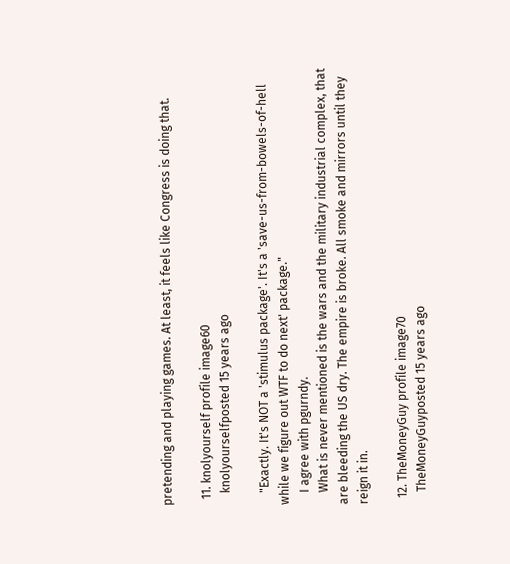pretending and playing games. At least, it feels like Congress is doing that.

  11. knolyourself profile image60
    knolyourselfposted 15 years ago

    "Exactly. It's NOT a 'stimulus package'. It's a 'save-us-from-bowels-of-hell while we figure out WTF to do next' package."
    I agree with pgurndy.
    What is never mentioned is the wars and the military industrial complex, that are bleeding the US dry. The empire is broke. All smoke and mirrors until they reign it in.

  12. TheMoneyGuy profile image70
    TheMoneyGuyposted 15 years ago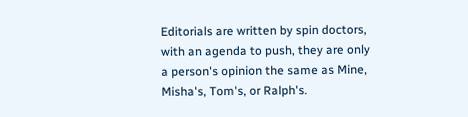Editorials are written by spin doctors, with an agenda to push, they are only a person's opinion the same as Mine, Misha's, Tom's, or Ralph's.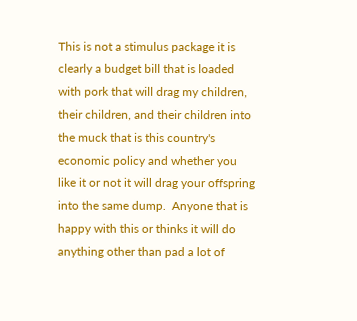This is not a stimulus package it is clearly a budget bill that is loaded with pork that will drag my children, their children, and their children into the muck that is this country's economic policy and whether you like it or not it will drag your offspring into the same dump.  Anyone that is happy with this or thinks it will do anything other than pad a lot of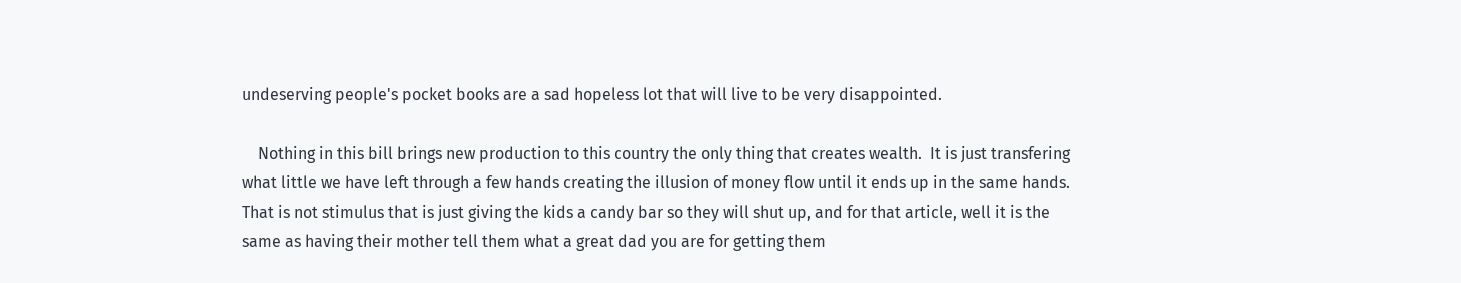undeserving people's pocket books are a sad hopeless lot that will live to be very disappointed.

    Nothing in this bill brings new production to this country the only thing that creates wealth.  It is just transfering what little we have left through a few hands creating the illusion of money flow until it ends up in the same hands.  That is not stimulus that is just giving the kids a candy bar so they will shut up, and for that article, well it is the same as having their mother tell them what a great dad you are for getting them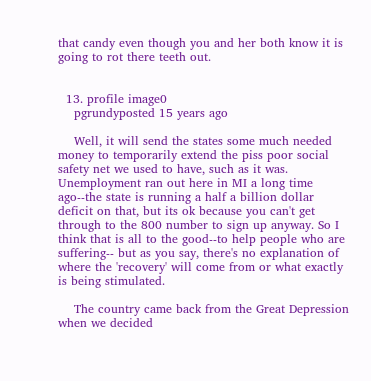that candy even though you and her both know it is going to rot there teeth out.


  13. profile image0
    pgrundyposted 15 years ago

    Well, it will send the states some much needed money to temporarily extend the piss poor social safety net we used to have, such as it was. Unemployment ran out here in MI a long time ago--the state is running a half a billion dollar deficit on that, but its ok because you can't get through to the 800 number to sign up anyway. So I think that is all to the good--to help people who are suffering-- but as you say, there's no explanation of where the 'recovery' will come from or what exactly is being stimulated.

    The country came back from the Great Depression when we decided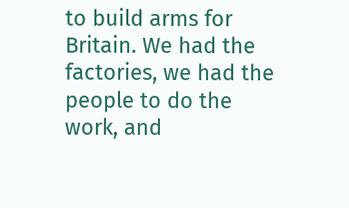to build arms for Britain. We had the factories, we had the people to do the work, and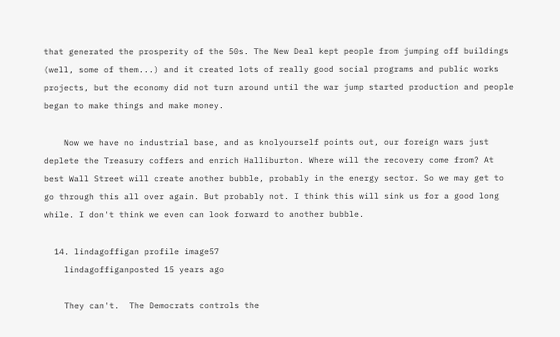that generated the prosperity of the 50s. The New Deal kept people from jumping off buildings (well, some of them...) and it created lots of really good social programs and public works projects, but the economy did not turn around until the war jump started production and people began to make things and make money.

    Now we have no industrial base, and as knolyourself points out, our foreign wars just deplete the Treasury coffers and enrich Halliburton. Where will the recovery come from? At best Wall Street will create another bubble, probably in the energy sector. So we may get to go through this all over again. But probably not. I think this will sink us for a good long while. I don't think we even can look forward to another bubble.

  14. lindagoffigan profile image57
    lindagoffiganposted 15 years ago

    They can't.  The Democrats controls the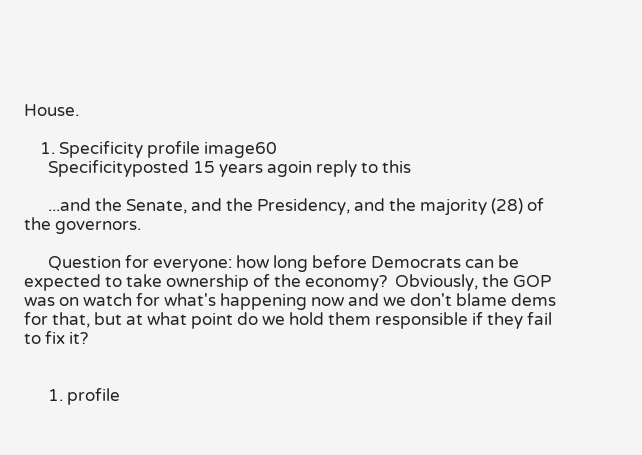House.

    1. Specificity profile image60
      Specificityposted 15 years agoin reply to this

      ...and the Senate, and the Presidency, and the majority (28) of the governors.

      Question for everyone: how long before Democrats can be expected to take ownership of the economy?  Obviously, the GOP was on watch for what's happening now and we don't blame dems for that, but at what point do we hold them responsible if they fail to fix it?


      1. profile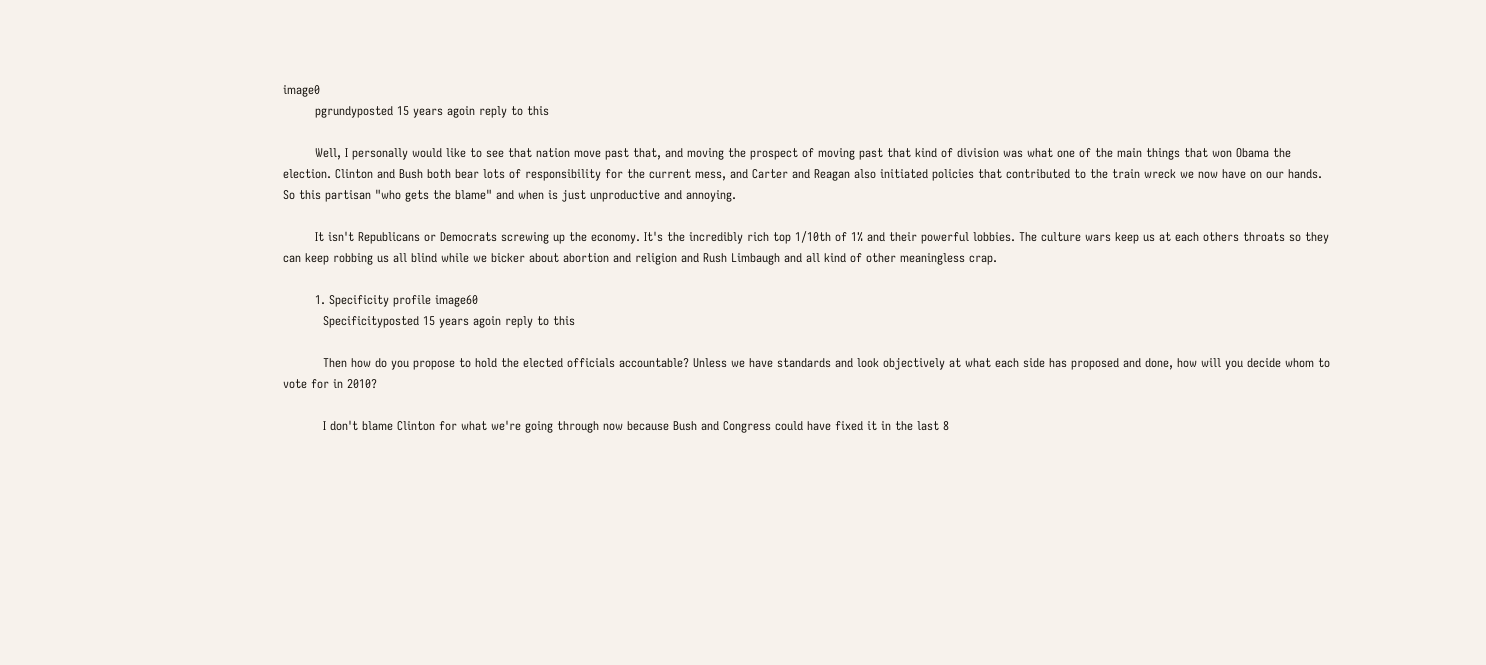image0
        pgrundyposted 15 years agoin reply to this

        Well, I personally would like to see that nation move past that, and moving the prospect of moving past that kind of division was what one of the main things that won Obama the election. Clinton and Bush both bear lots of responsibility for the current mess, and Carter and Reagan also initiated policies that contributed to the train wreck we now have on our hands. So this partisan "who gets the blame" and when is just unproductive and annoying.

        It isn't Republicans or Democrats screwing up the economy. It's the incredibly rich top 1/10th of 1% and their powerful lobbies. The culture wars keep us at each others throats so they can keep robbing us all blind while we bicker about abortion and religion and Rush Limbaugh and all kind of other meaningless crap.

        1. Specificity profile image60
          Specificityposted 15 years agoin reply to this

          Then how do you propose to hold the elected officials accountable? Unless we have standards and look objectively at what each side has proposed and done, how will you decide whom to vote for in 2010?

          I don't blame Clinton for what we're going through now because Bush and Congress could have fixed it in the last 8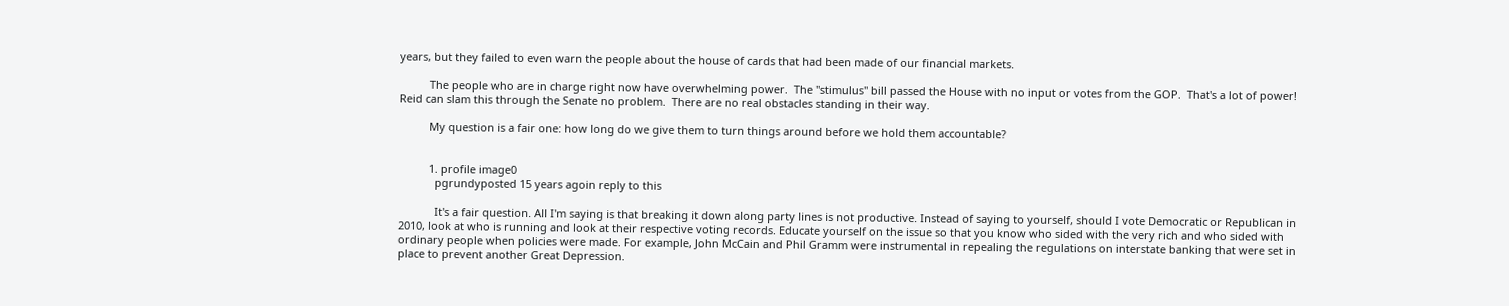years, but they failed to even warn the people about the house of cards that had been made of our financial markets.

          The people who are in charge right now have overwhelming power.  The "stimulus" bill passed the House with no input or votes from the GOP.  That's a lot of power!  Reid can slam this through the Senate no problem.  There are no real obstacles standing in their way.

          My question is a fair one: how long do we give them to turn things around before we hold them accountable?


          1. profile image0
            pgrundyposted 15 years agoin reply to this

            It's a fair question. All I'm saying is that breaking it down along party lines is not productive. Instead of saying to yourself, should I vote Democratic or Republican in 2010, look at who is running and look at their respective voting records. Educate yourself on the issue so that you know who sided with the very rich and who sided with ordinary people when policies were made. For example, John McCain and Phil Gramm were instrumental in repealing the regulations on interstate banking that were set in place to prevent another Great Depression.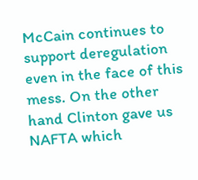McCain continues to support deregulation even in the face of this mess. On the other hand Clinton gave us NAFTA which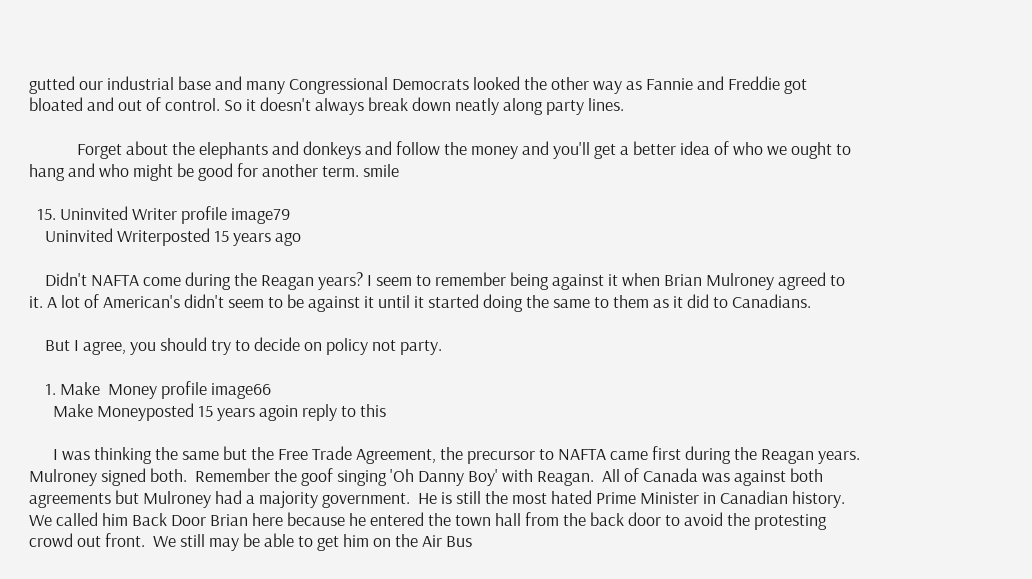gutted our industrial base and many Congressional Democrats looked the other way as Fannie and Freddie got bloated and out of control. So it doesn't always break down neatly along party lines.

            Forget about the elephants and donkeys and follow the money and you'll get a better idea of who we ought to hang and who might be good for another term. smile

  15. Uninvited Writer profile image79
    Uninvited Writerposted 15 years ago

    Didn't NAFTA come during the Reagan years? I seem to remember being against it when Brian Mulroney agreed to it. A lot of American's didn't seem to be against it until it started doing the same to them as it did to Canadians.

    But I agree, you should try to decide on policy not party.

    1. Make  Money profile image66
      Make Moneyposted 15 years agoin reply to this

      I was thinking the same but the Free Trade Agreement, the precursor to NAFTA came first during the Reagan years.  Mulroney signed both.  Remember the goof singing 'Oh Danny Boy' with Reagan.  All of Canada was against both agreements but Mulroney had a majority government.  He is still the most hated Prime Minister in Canadian history.  We called him Back Door Brian here because he entered the town hall from the back door to avoid the protesting crowd out front.  We still may be able to get him on the Air Bus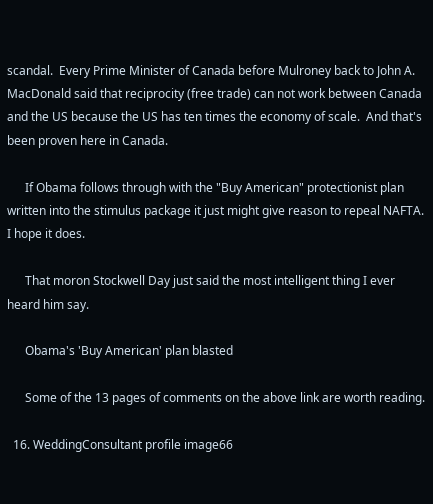scandal.  Every Prime Minister of Canada before Mulroney back to John A. MacDonald said that reciprocity (free trade) can not work between Canada and the US because the US has ten times the economy of scale.  And that's been proven here in Canada.

      If Obama follows through with the "Buy American" protectionist plan written into the stimulus package it just might give reason to repeal NAFTA.  I hope it does.

      That moron Stockwell Day just said the most intelligent thing I ever heard him say.

      Obama's 'Buy American' plan blasted

      Some of the 13 pages of comments on the above link are worth reading.

  16. WeddingConsultant profile image66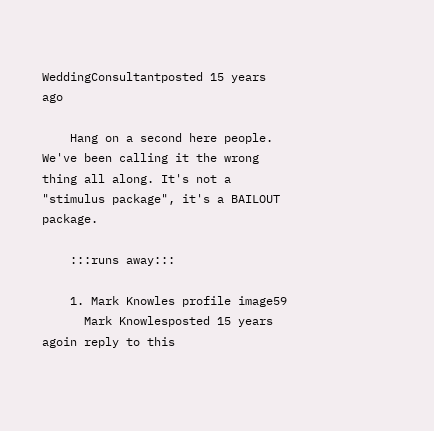WeddingConsultantposted 15 years ago

    Hang on a second here people. We've been calling it the wrong thing all along. It's not a "stimulus package", it's a BAILOUT package.

    :::runs away:::

    1. Mark Knowles profile image59
      Mark Knowlesposted 15 years agoin reply to this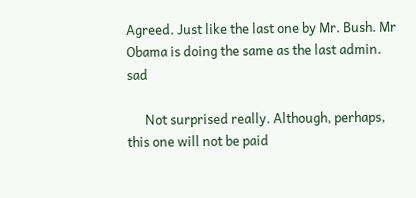Agreed. Just like the last one by Mr. Bush. Mr Obama is doing the same as the last admin. sad

      Not surprised really. Although, perhaps, this one will not be paid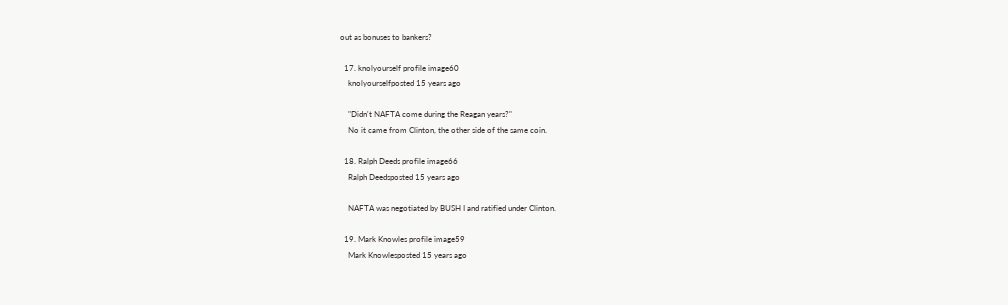out as bonuses to bankers?

  17. knolyourself profile image60
    knolyourselfposted 15 years ago

    "Didn't NAFTA come during the Reagan years?"
    No it came from Clinton, the other side of the same coin.

  18. Ralph Deeds profile image66
    Ralph Deedsposted 15 years ago

    NAFTA was negotiated by BUSH I and ratified under Clinton.

  19. Mark Knowles profile image59
    Mark Knowlesposted 15 years ago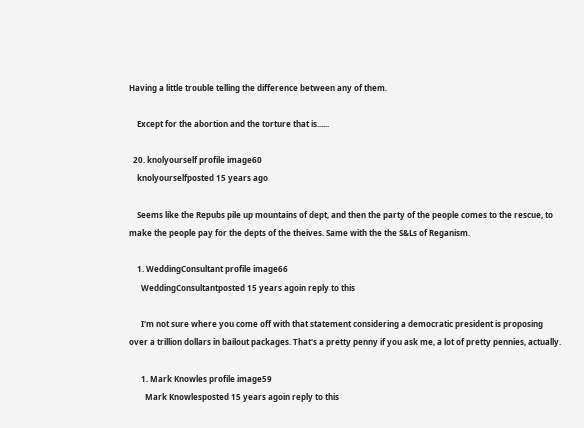Having a little trouble telling the difference between any of them.

    Except for the abortion and the torture that is......

  20. knolyourself profile image60
    knolyourselfposted 15 years ago

    Seems like the Repubs pile up mountains of dept, and then the party of the people comes to the rescue, to make the people pay for the depts of the theives. Same with the the S&Ls of Reganism.

    1. WeddingConsultant profile image66
      WeddingConsultantposted 15 years agoin reply to this

      I'm not sure where you come off with that statement considering a democratic president is proposing over a trillion dollars in bailout packages. That's a pretty penny if you ask me, a lot of pretty pennies, actually.

      1. Mark Knowles profile image59
        Mark Knowlesposted 15 years agoin reply to this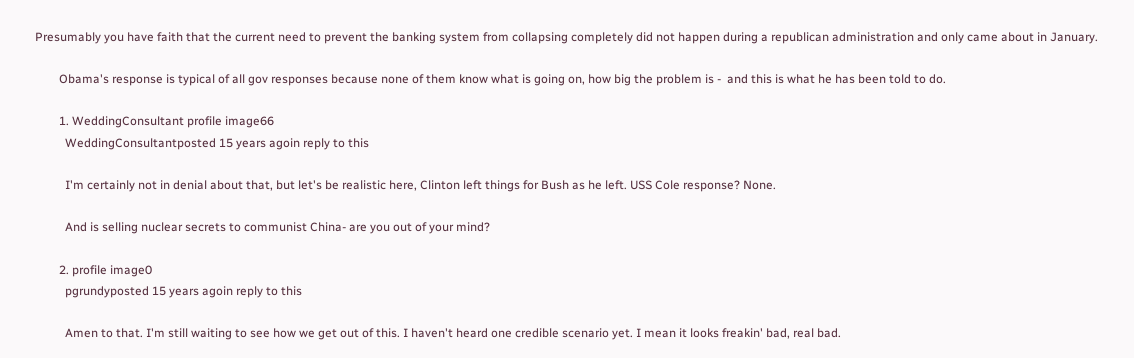Presumably you have faith that the current need to prevent the banking system from collapsing completely did not happen during a republican administration and only came about in January.

        Obama's response is typical of all gov responses because none of them know what is going on, how big the problem is -  and this is what he has been told to do.

        1. WeddingConsultant profile image66
          WeddingConsultantposted 15 years agoin reply to this

          I'm certainly not in denial about that, but let's be realistic here, Clinton left things for Bush as he left. USS Cole response? None.

          And is selling nuclear secrets to communist China- are you out of your mind?

        2. profile image0
          pgrundyposted 15 years agoin reply to this

          Amen to that. I'm still waiting to see how we get out of this. I haven't heard one credible scenario yet. I mean it looks freakin' bad, real bad.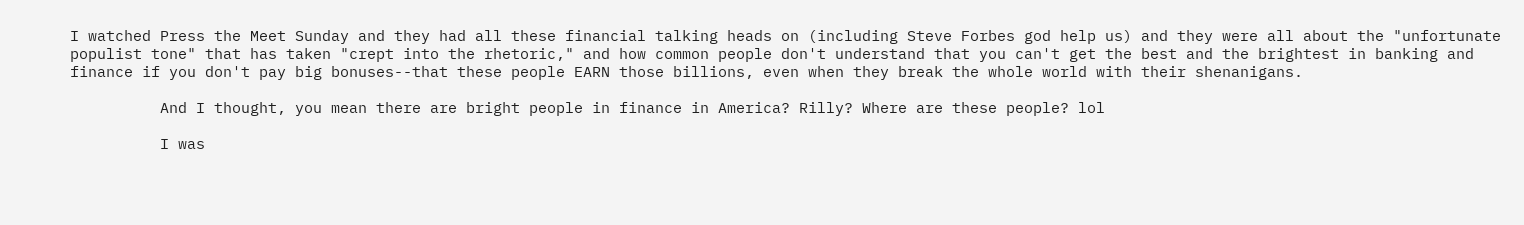I watched Press the Meet Sunday and they had all these financial talking heads on (including Steve Forbes god help us) and they were all about the "unfortunate populist tone" that has taken "crept into the rhetoric," and how common people don't understand that you can't get the best and the brightest in banking and finance if you don't pay big bonuses--that these people EARN those billions, even when they break the whole world with their shenanigans.

          And I thought, you mean there are bright people in finance in America? Rilly? Where are these people? lol

          I was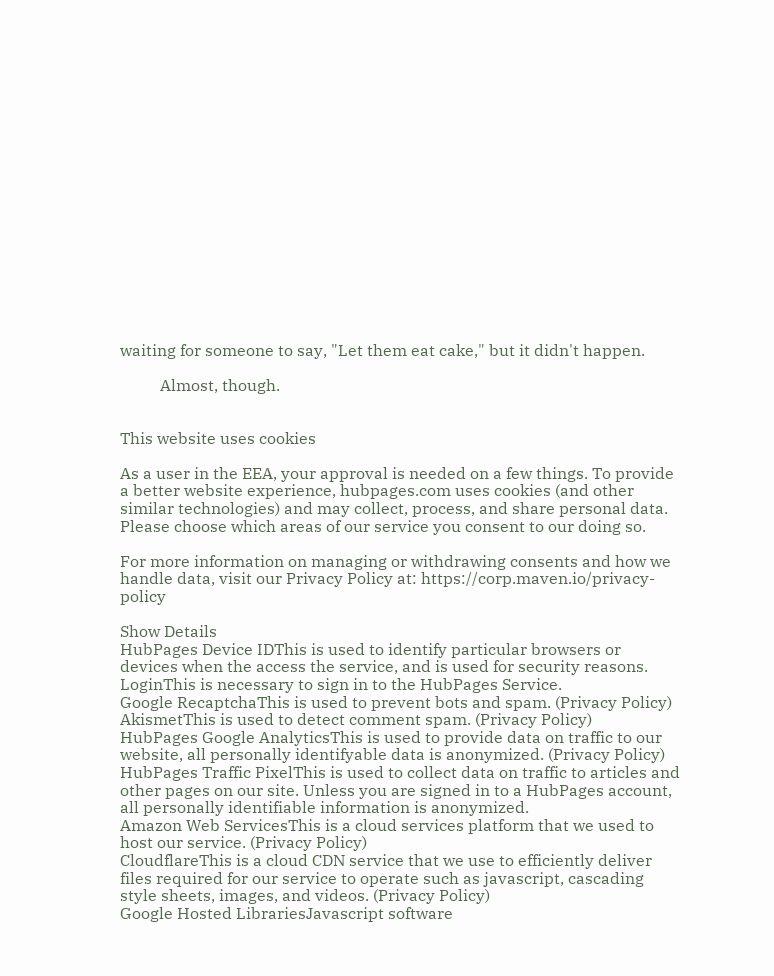waiting for someone to say, "Let them eat cake," but it didn't happen.

          Almost, though.


This website uses cookies

As a user in the EEA, your approval is needed on a few things. To provide a better website experience, hubpages.com uses cookies (and other similar technologies) and may collect, process, and share personal data. Please choose which areas of our service you consent to our doing so.

For more information on managing or withdrawing consents and how we handle data, visit our Privacy Policy at: https://corp.maven.io/privacy-policy

Show Details
HubPages Device IDThis is used to identify particular browsers or devices when the access the service, and is used for security reasons.
LoginThis is necessary to sign in to the HubPages Service.
Google RecaptchaThis is used to prevent bots and spam. (Privacy Policy)
AkismetThis is used to detect comment spam. (Privacy Policy)
HubPages Google AnalyticsThis is used to provide data on traffic to our website, all personally identifyable data is anonymized. (Privacy Policy)
HubPages Traffic PixelThis is used to collect data on traffic to articles and other pages on our site. Unless you are signed in to a HubPages account, all personally identifiable information is anonymized.
Amazon Web ServicesThis is a cloud services platform that we used to host our service. (Privacy Policy)
CloudflareThis is a cloud CDN service that we use to efficiently deliver files required for our service to operate such as javascript, cascading style sheets, images, and videos. (Privacy Policy)
Google Hosted LibrariesJavascript software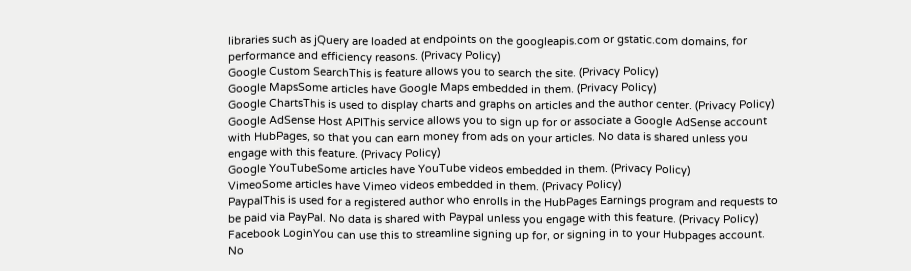libraries such as jQuery are loaded at endpoints on the googleapis.com or gstatic.com domains, for performance and efficiency reasons. (Privacy Policy)
Google Custom SearchThis is feature allows you to search the site. (Privacy Policy)
Google MapsSome articles have Google Maps embedded in them. (Privacy Policy)
Google ChartsThis is used to display charts and graphs on articles and the author center. (Privacy Policy)
Google AdSense Host APIThis service allows you to sign up for or associate a Google AdSense account with HubPages, so that you can earn money from ads on your articles. No data is shared unless you engage with this feature. (Privacy Policy)
Google YouTubeSome articles have YouTube videos embedded in them. (Privacy Policy)
VimeoSome articles have Vimeo videos embedded in them. (Privacy Policy)
PaypalThis is used for a registered author who enrolls in the HubPages Earnings program and requests to be paid via PayPal. No data is shared with Paypal unless you engage with this feature. (Privacy Policy)
Facebook LoginYou can use this to streamline signing up for, or signing in to your Hubpages account. No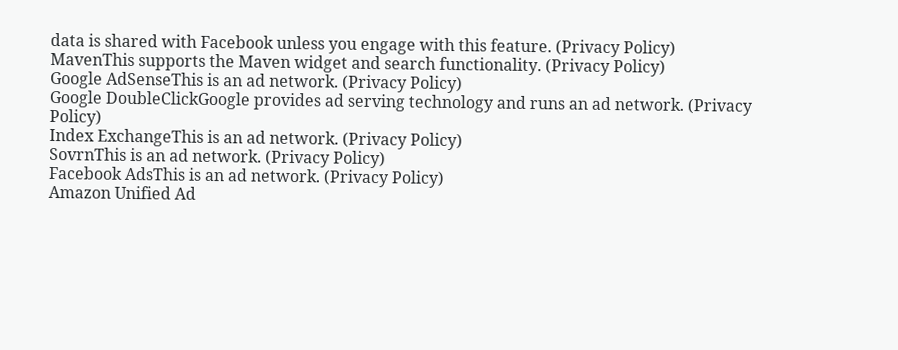data is shared with Facebook unless you engage with this feature. (Privacy Policy)
MavenThis supports the Maven widget and search functionality. (Privacy Policy)
Google AdSenseThis is an ad network. (Privacy Policy)
Google DoubleClickGoogle provides ad serving technology and runs an ad network. (Privacy Policy)
Index ExchangeThis is an ad network. (Privacy Policy)
SovrnThis is an ad network. (Privacy Policy)
Facebook AdsThis is an ad network. (Privacy Policy)
Amazon Unified Ad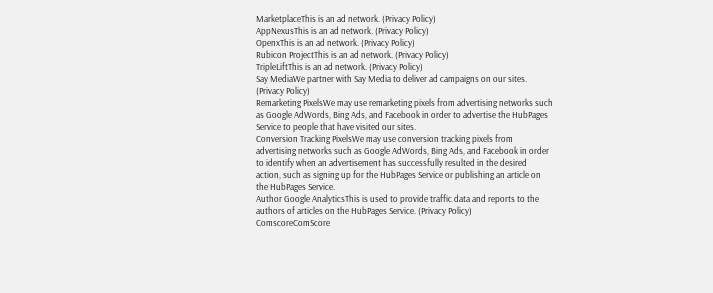MarketplaceThis is an ad network. (Privacy Policy)
AppNexusThis is an ad network. (Privacy Policy)
OpenxThis is an ad network. (Privacy Policy)
Rubicon ProjectThis is an ad network. (Privacy Policy)
TripleLiftThis is an ad network. (Privacy Policy)
Say MediaWe partner with Say Media to deliver ad campaigns on our sites. (Privacy Policy)
Remarketing PixelsWe may use remarketing pixels from advertising networks such as Google AdWords, Bing Ads, and Facebook in order to advertise the HubPages Service to people that have visited our sites.
Conversion Tracking PixelsWe may use conversion tracking pixels from advertising networks such as Google AdWords, Bing Ads, and Facebook in order to identify when an advertisement has successfully resulted in the desired action, such as signing up for the HubPages Service or publishing an article on the HubPages Service.
Author Google AnalyticsThis is used to provide traffic data and reports to the authors of articles on the HubPages Service. (Privacy Policy)
ComscoreComScore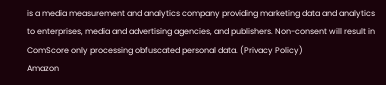is a media measurement and analytics company providing marketing data and analytics to enterprises, media and advertising agencies, and publishers. Non-consent will result in ComScore only processing obfuscated personal data. (Privacy Policy)
Amazon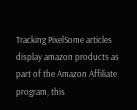Tracking PixelSome articles display amazon products as part of the Amazon Affiliate program, this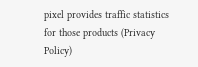pixel provides traffic statistics for those products (Privacy Policy)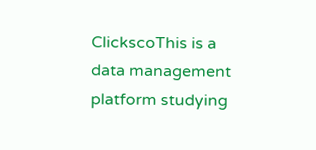ClickscoThis is a data management platform studying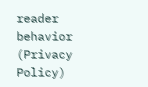reader behavior (Privacy Policy)